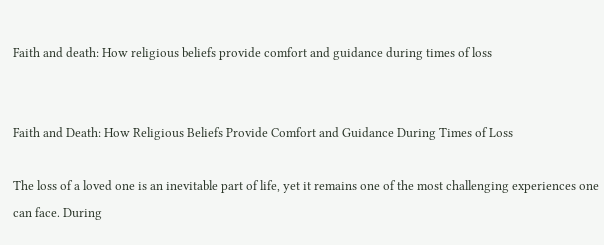Faith and death: How religious beliefs provide comfort and guidance during times of loss


Faith and Death: How Religious Beliefs Provide Comfort and Guidance During Times of Loss

The loss of a loved one is an inevitable part of life, yet it remains one of the most challenging experiences one can face. During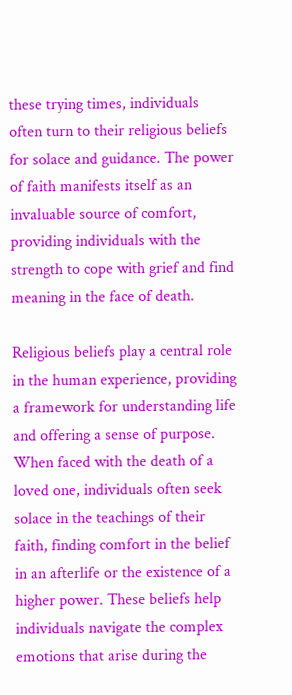these trying times, individuals often turn to their religious beliefs for solace and guidance. The power of faith manifests itself as an invaluable source of comfort, providing individuals with the strength to cope with grief and find meaning in the face of death.

Religious beliefs play a central role in the human experience, providing a framework for understanding life and offering a sense of purpose. When faced with the death of a loved one, individuals often seek solace in the teachings of their faith, finding comfort in the belief in an afterlife or the existence of a higher power. These beliefs help individuals navigate the complex emotions that arise during the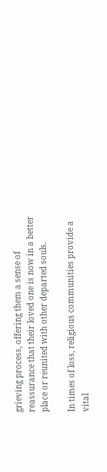grieving process, offering them a sense of reassurance that their loved one is now in a better place or reunited with other departed souls.

In times of loss, religious communities provide a vital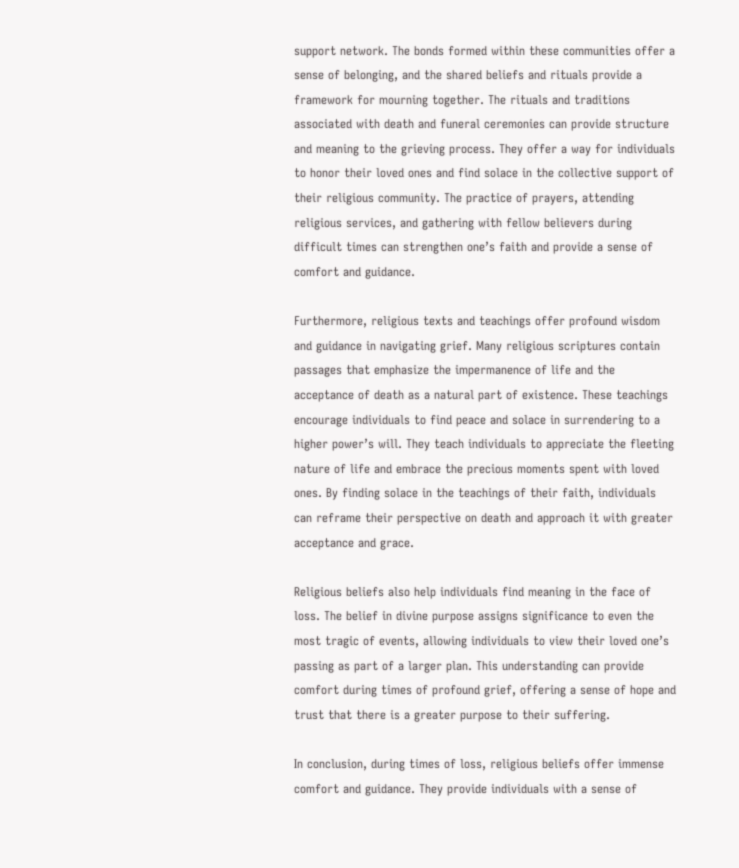support network. The bonds formed within these communities offer a sense of belonging, and the shared beliefs and rituals provide a framework for mourning together. The rituals and traditions associated with death and funeral ceremonies can provide structure and meaning to the grieving process. They offer a way for individuals to honor their loved ones and find solace in the collective support of their religious community. The practice of prayers, attending religious services, and gathering with fellow believers during difficult times can strengthen one’s faith and provide a sense of comfort and guidance.

Furthermore, religious texts and teachings offer profound wisdom and guidance in navigating grief. Many religious scriptures contain passages that emphasize the impermanence of life and the acceptance of death as a natural part of existence. These teachings encourage individuals to find peace and solace in surrendering to a higher power’s will. They teach individuals to appreciate the fleeting nature of life and embrace the precious moments spent with loved ones. By finding solace in the teachings of their faith, individuals can reframe their perspective on death and approach it with greater acceptance and grace.

Religious beliefs also help individuals find meaning in the face of loss. The belief in divine purpose assigns significance to even the most tragic of events, allowing individuals to view their loved one’s passing as part of a larger plan. This understanding can provide comfort during times of profound grief, offering a sense of hope and trust that there is a greater purpose to their suffering.

In conclusion, during times of loss, religious beliefs offer immense comfort and guidance. They provide individuals with a sense of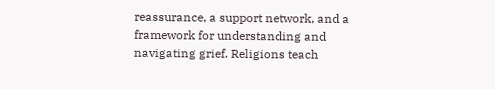reassurance, a support network, and a framework for understanding and navigating grief. Religions teach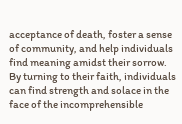acceptance of death, foster a sense of community, and help individuals find meaning amidst their sorrow. By turning to their faith, individuals can find strength and solace in the face of the incomprehensible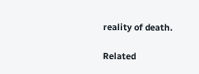reality of death.

Related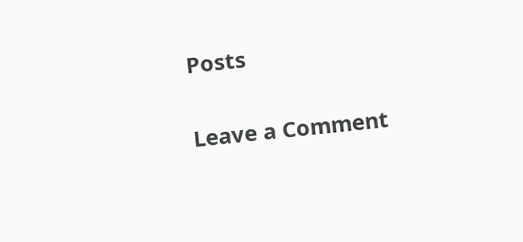Posts

Leave a Comment